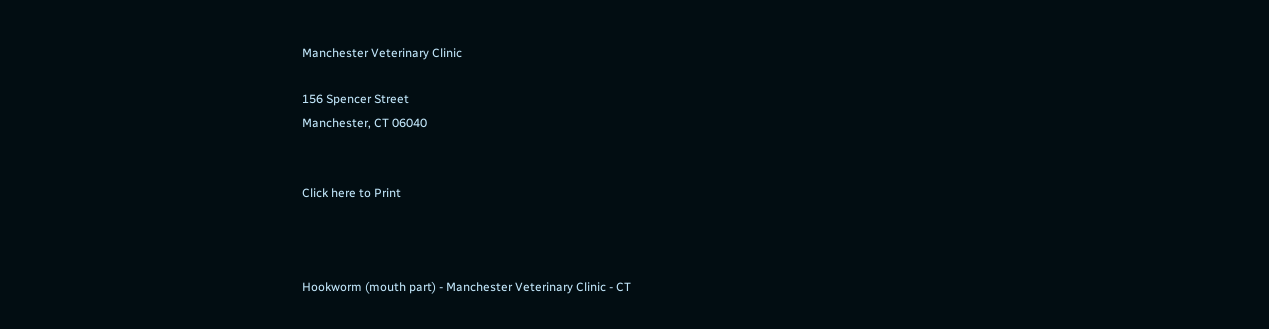Manchester Veterinary Clinic

156 Spencer Street
Manchester, CT 06040


Click here to Print



Hookworm (mouth part) - Manchester Veterinary Clinic - CT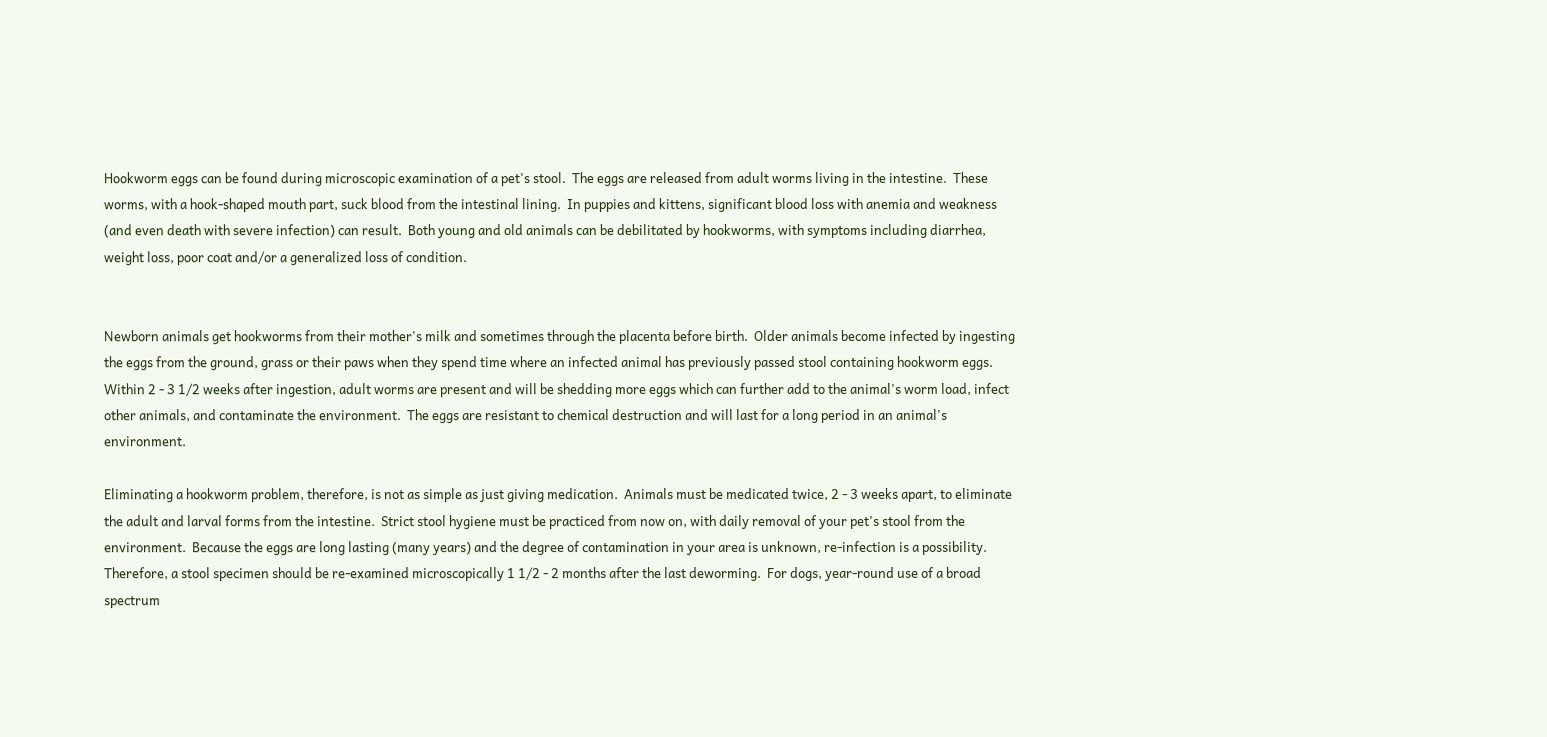Hookworm eggs can be found during microscopic examination of a pet's stool.  The eggs are released from adult worms living in the intestine.  These worms, with a hook-shaped mouth part, suck blood from the intestinal lining.  In puppies and kittens, significant blood loss with anemia and weakness (and even death with severe infection) can result.  Both young and old animals can be debilitated by hookworms, with symptoms including diarrhea, weight loss, poor coat and/or a generalized loss of condition.


Newborn animals get hookworms from their mother's milk and sometimes through the placenta before birth.  Older animals become infected by ingesting the eggs from the ground, grass or their paws when they spend time where an infected animal has previously passed stool containing hookworm eggs.  Within 2 - 3 1/2 weeks after ingestion, adult worms are present and will be shedding more eggs which can further add to the animal's worm load, infect other animals, and contaminate the environment.  The eggs are resistant to chemical destruction and will last for a long period in an animal's environment.

Eliminating a hookworm problem, therefore, is not as simple as just giving medication.  Animals must be medicated twice, 2 - 3 weeks apart, to eliminate the adult and larval forms from the intestine.  Strict stool hygiene must be practiced from now on, with daily removal of your pet's stool from the environment.  Because the eggs are long lasting (many years) and the degree of contamination in your area is unknown, re-infection is a possibility.  Therefore, a stool specimen should be re-examined microscopically 1 1/2 - 2 months after the last deworming.  For dogs, year-round use of a broad spectrum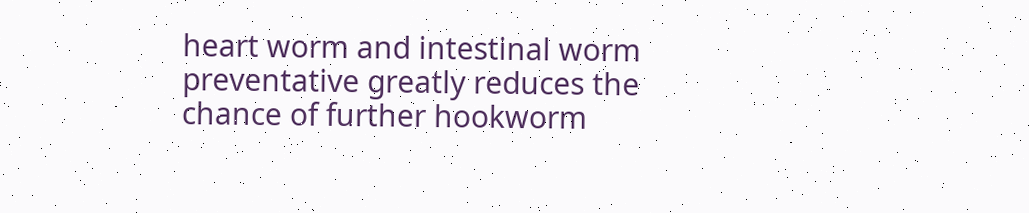heart worm and intestinal worm preventative greatly reduces the chance of further hookworm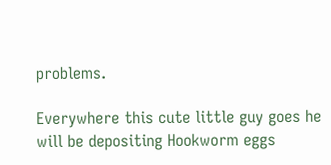problems.

Everywhere this cute little guy goes he will be depositing Hookworm eggs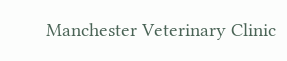Manchester Veterinary Clinic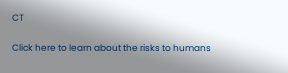CT


Click here to learn about the risks to humans